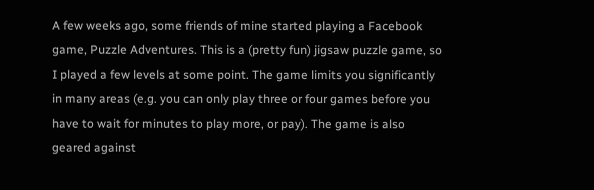A few weeks ago, some friends of mine started playing a Facebook game, Puzzle Adventures. This is a (pretty fun) jigsaw puzzle game, so I played a few levels at some point. The game limits you significantly in many areas (e.g. you can only play three or four games before you have to wait for minutes to play more, or pay). The game is also geared against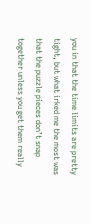you in that the time limits are pretty tight, but what irked me the most was that the puzzle pieces don’t snap together unless you get them really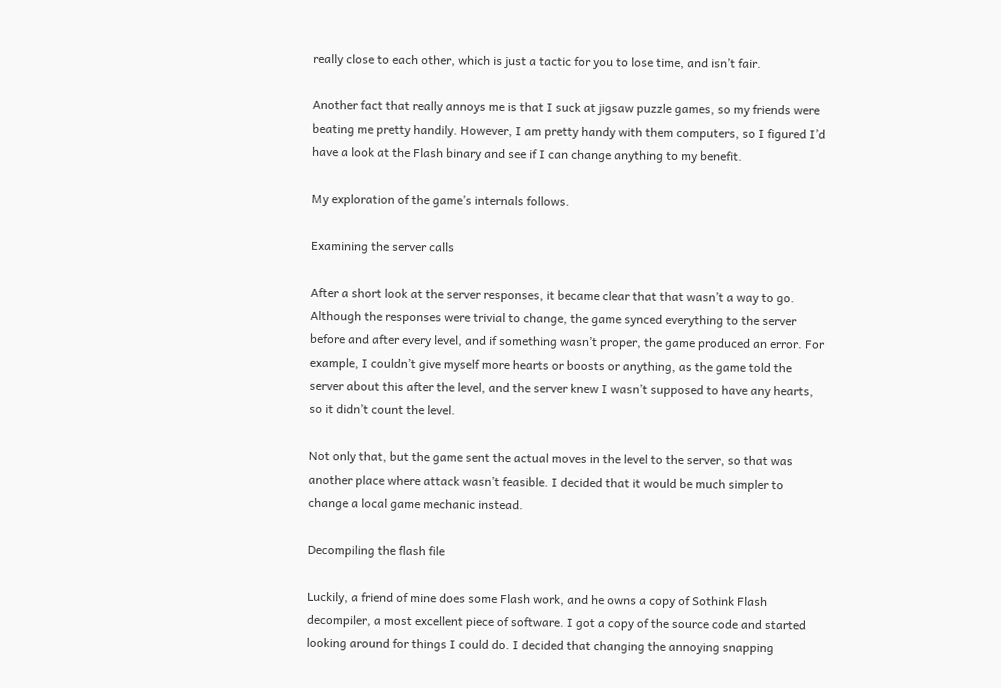really close to each other, which is just a tactic for you to lose time, and isn’t fair.

Another fact that really annoys me is that I suck at jigsaw puzzle games, so my friends were beating me pretty handily. However, I am pretty handy with them computers, so I figured I’d have a look at the Flash binary and see if I can change anything to my benefit.

My exploration of the game’s internals follows.

Examining the server calls

After a short look at the server responses, it became clear that that wasn’t a way to go. Although the responses were trivial to change, the game synced everything to the server before and after every level, and if something wasn’t proper, the game produced an error. For example, I couldn’t give myself more hearts or boosts or anything, as the game told the server about this after the level, and the server knew I wasn’t supposed to have any hearts, so it didn’t count the level.

Not only that, but the game sent the actual moves in the level to the server, so that was another place where attack wasn’t feasible. I decided that it would be much simpler to change a local game mechanic instead.

Decompiling the flash file

Luckily, a friend of mine does some Flash work, and he owns a copy of Sothink Flash decompiler, a most excellent piece of software. I got a copy of the source code and started looking around for things I could do. I decided that changing the annoying snapping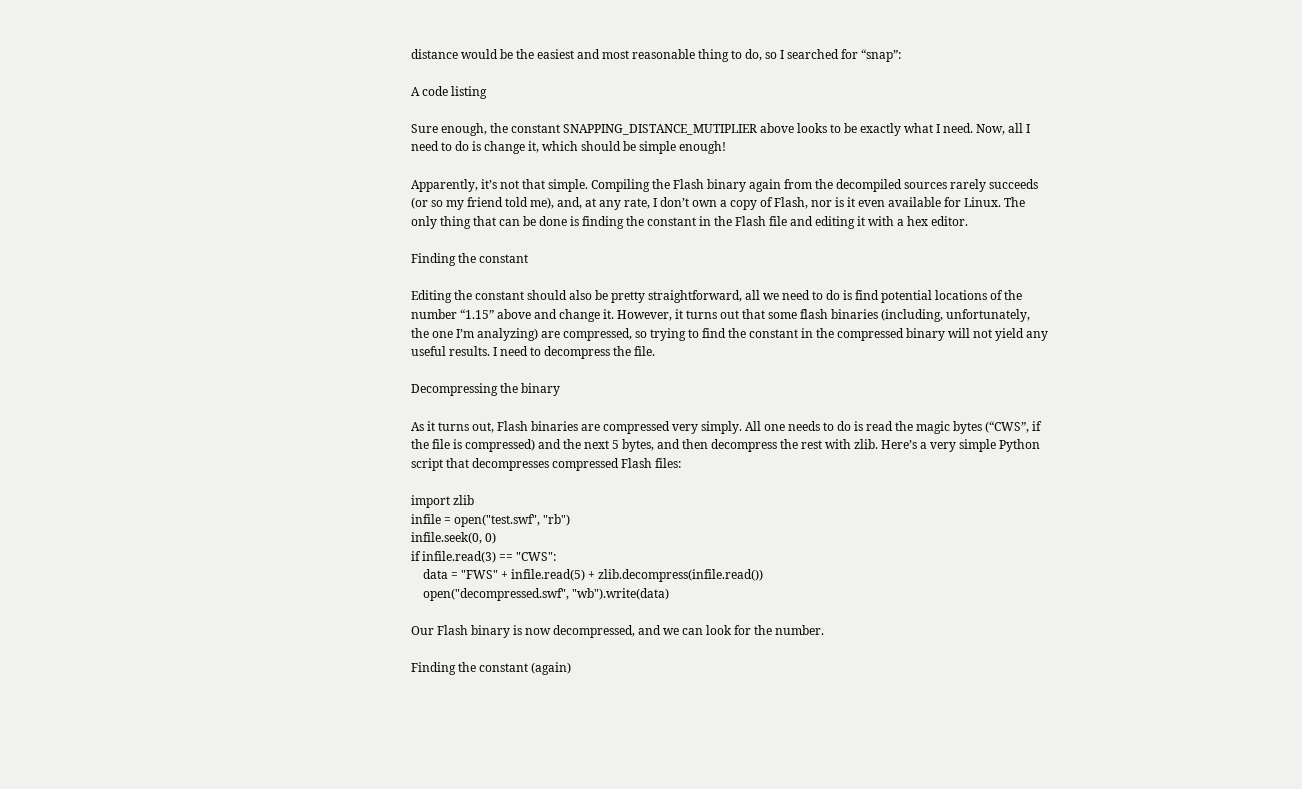distance would be the easiest and most reasonable thing to do, so I searched for “snap”:

A code listing

Sure enough, the constant SNAPPING_DISTANCE_MUTIPLIER above looks to be exactly what I need. Now, all I need to do is change it, which should be simple enough!

Apparently, it’s not that simple. Compiling the Flash binary again from the decompiled sources rarely succeeds (or so my friend told me), and, at any rate, I don’t own a copy of Flash, nor is it even available for Linux. The only thing that can be done is finding the constant in the Flash file and editing it with a hex editor.

Finding the constant

Editing the constant should also be pretty straightforward, all we need to do is find potential locations of the number “1.15” above and change it. However, it turns out that some flash binaries (including, unfortunately, the one I’m analyzing) are compressed, so trying to find the constant in the compressed binary will not yield any useful results. I need to decompress the file.

Decompressing the binary

As it turns out, Flash binaries are compressed very simply. All one needs to do is read the magic bytes (“CWS”, if the file is compressed) and the next 5 bytes, and then decompress the rest with zlib. Here’s a very simple Python script that decompresses compressed Flash files:

import zlib
infile = open("test.swf", "rb")
infile.seek(0, 0)
if infile.read(3) == "CWS":
    data = "FWS" + infile.read(5) + zlib.decompress(infile.read())
    open("decompressed.swf", "wb").write(data)

Our Flash binary is now decompressed, and we can look for the number.

Finding the constant (again)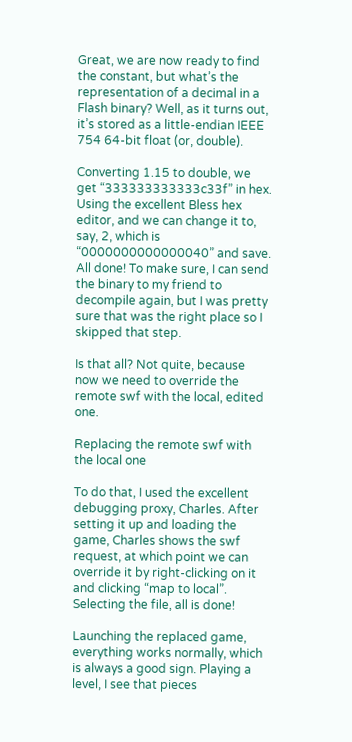Great, we are now ready to find the constant, but what’s the representation of a decimal in a Flash binary? Well, as it turns out, it’s stored as a little-endian IEEE 754 64-bit float (or, double).

Converting 1.15 to double, we get “333333333333c33f” in hex. Using the excellent Bless hex editor, and we can change it to, say, 2, which is “0000000000000040” and save. All done! To make sure, I can send the binary to my friend to decompile again, but I was pretty sure that was the right place so I skipped that step.

Is that all? Not quite, because now we need to override the remote swf with the local, edited one.

Replacing the remote swf with the local one

To do that, I used the excellent debugging proxy, Charles. After setting it up and loading the game, Charles shows the swf request, at which point we can override it by right-clicking on it and clicking “map to local”. Selecting the file, all is done!

Launching the replaced game, everything works normally, which is always a good sign. Playing a level, I see that pieces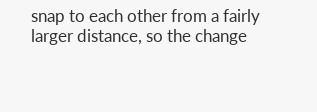snap to each other from a fairly larger distance, so the change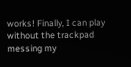works! Finally, I can play without the trackpad messing my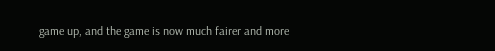game up, and the game is now much fairer and more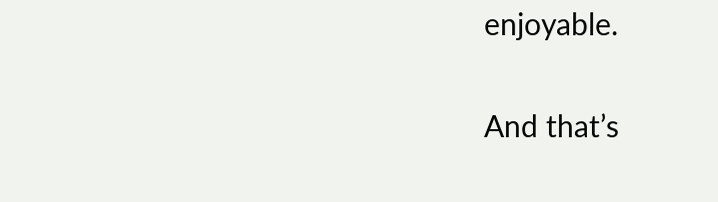enjoyable.

And that’s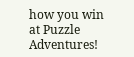how you win at Puzzle Adventures!